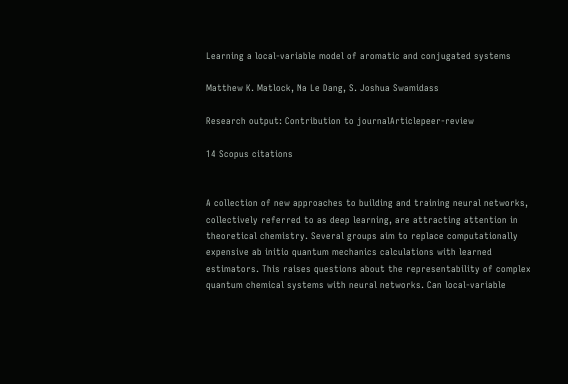Learning a local-variable model of aromatic and conjugated systems

Matthew K. Matlock, Na Le Dang, S. Joshua Swamidass

Research output: Contribution to journalArticlepeer-review

14 Scopus citations


A collection of new approaches to building and training neural networks, collectively referred to as deep learning, are attracting attention in theoretical chemistry. Several groups aim to replace computationally expensive ab initio quantum mechanics calculations with learned estimators. This raises questions about the representability of complex quantum chemical systems with neural networks. Can local-variable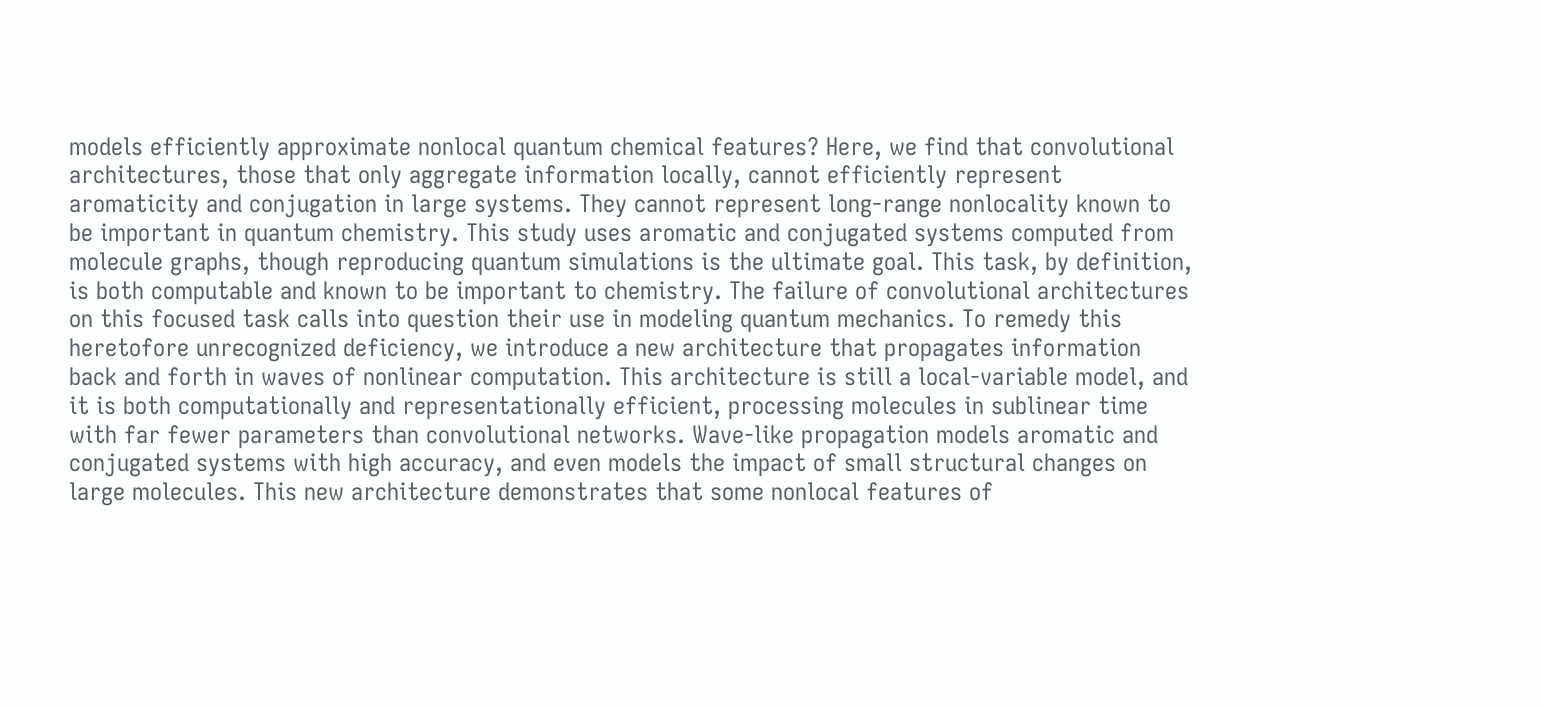models efficiently approximate nonlocal quantum chemical features? Here, we find that convolutional architectures, those that only aggregate information locally, cannot efficiently represent aromaticity and conjugation in large systems. They cannot represent long-range nonlocality known to be important in quantum chemistry. This study uses aromatic and conjugated systems computed from molecule graphs, though reproducing quantum simulations is the ultimate goal. This task, by definition, is both computable and known to be important to chemistry. The failure of convolutional architectures on this focused task calls into question their use in modeling quantum mechanics. To remedy this heretofore unrecognized deficiency, we introduce a new architecture that propagates information back and forth in waves of nonlinear computation. This architecture is still a local-variable model, and it is both computationally and representationally efficient, processing molecules in sublinear time with far fewer parameters than convolutional networks. Wave-like propagation models aromatic and conjugated systems with high accuracy, and even models the impact of small structural changes on large molecules. This new architecture demonstrates that some nonlocal features of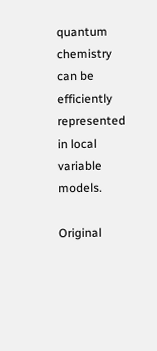quantum chemistry can be efficiently represented in local variable models.

Original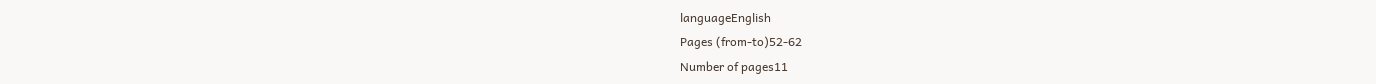languageEnglish
Pages (from-to)52-62
Number of pages11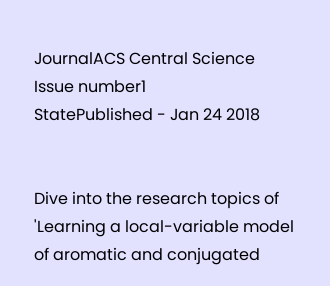JournalACS Central Science
Issue number1
StatePublished - Jan 24 2018


Dive into the research topics of 'Learning a local-variable model of aromatic and conjugated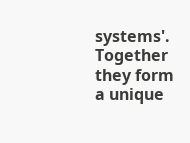systems'. Together they form a unique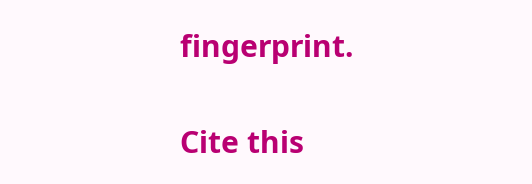fingerprint.

Cite this